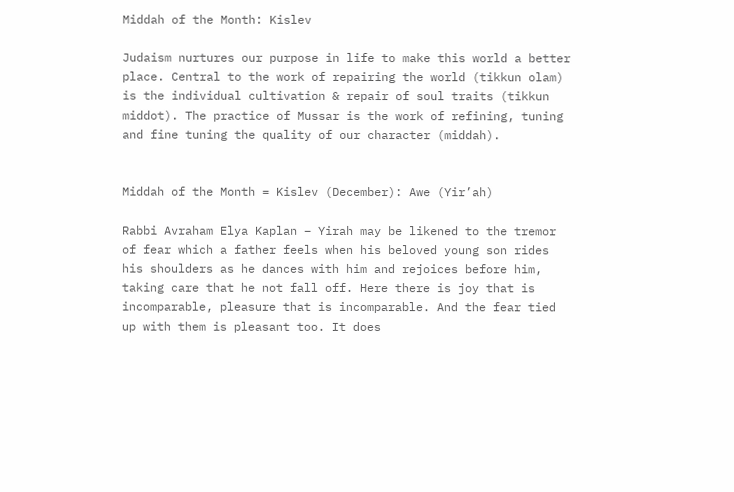Middah of the Month: Kislev

Judaism nurtures our purpose in life to make this world a better place. Central to the work of repairing the world (tikkun olam) is the individual cultivation & repair of soul traits (tikkun middot). The practice of Mussar is the work of refining, tuning and fine tuning the quality of our character (middah).


Middah of the Month = Kislev (December): Awe (Yir’ah)

Rabbi Avraham Elya Kaplan – Yirah may be likened to the tremor of fear which a father feels when his beloved young son rides his shoulders as he dances with him and rejoices before him, taking care that he not fall off. Here there is joy that is incomparable, pleasure that is incomparable. And the fear tied up with them is pleasant too. It does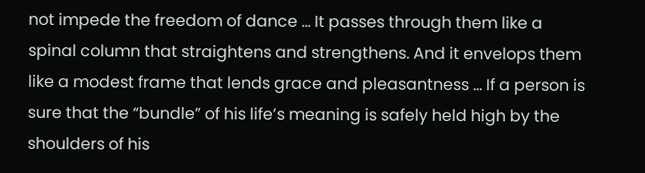not impede the freedom of dance … It passes through them like a spinal column that straightens and strengthens. And it envelops them like a modest frame that lends grace and pleasantness … If a person is sure that the “bundle” of his life’s meaning is safely held high by the shoulders of his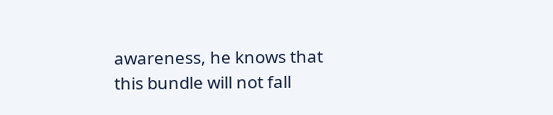awareness, he knows that this bundle will not fall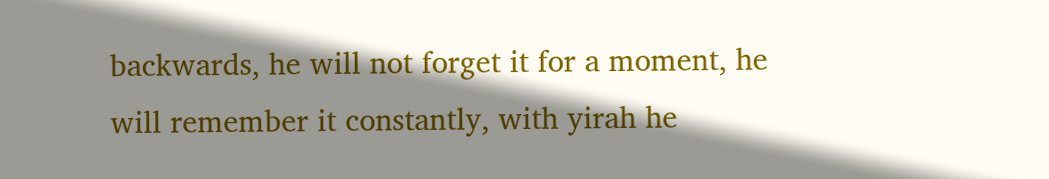backwards, he will not forget it for a moment, he will remember it constantly, with yirah he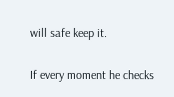will safe keep it.

If every moment he checks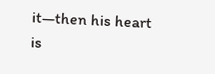it—then his heart is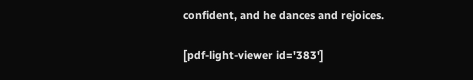confident, and he dances and rejoices.

[pdf-light-viewer id='383']